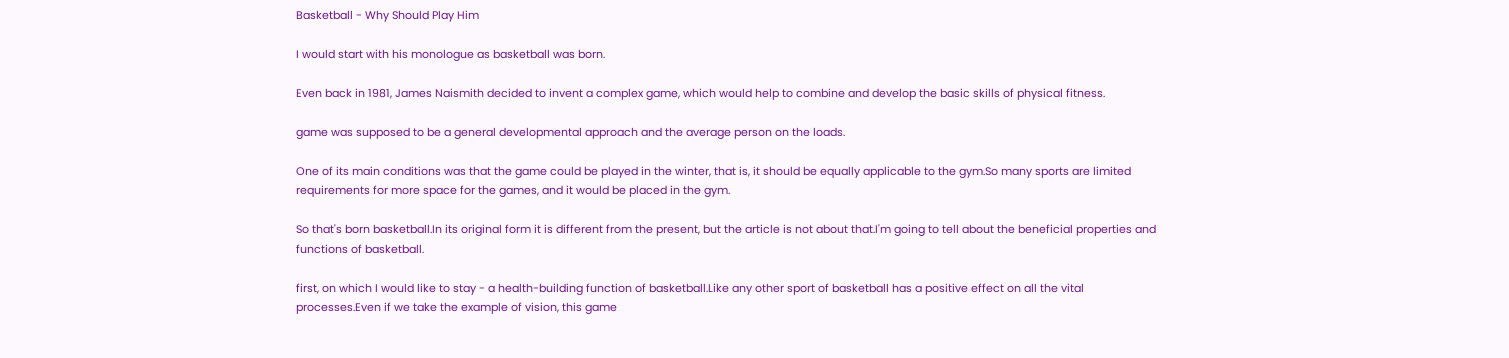Basketball - Why Should Play Him

I would start with his monologue as basketball was born.

Even back in 1981, James Naismith decided to invent a complex game, which would help to combine and develop the basic skills of physical fitness.

game was supposed to be a general developmental approach and the average person on the loads.

One of its main conditions was that the game could be played in the winter, that is, it should be equally applicable to the gym.So many sports are limited requirements for more space for the games, and it would be placed in the gym.

So that's born basketball.In its original form it is different from the present, but the article is not about that.I'm going to tell about the beneficial properties and functions of basketball.

first, on which I would like to stay - a health-building function of basketball.Like any other sport of basketball has a positive effect on all the vital processes.Even if we take the example of vision, this game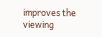improves the viewing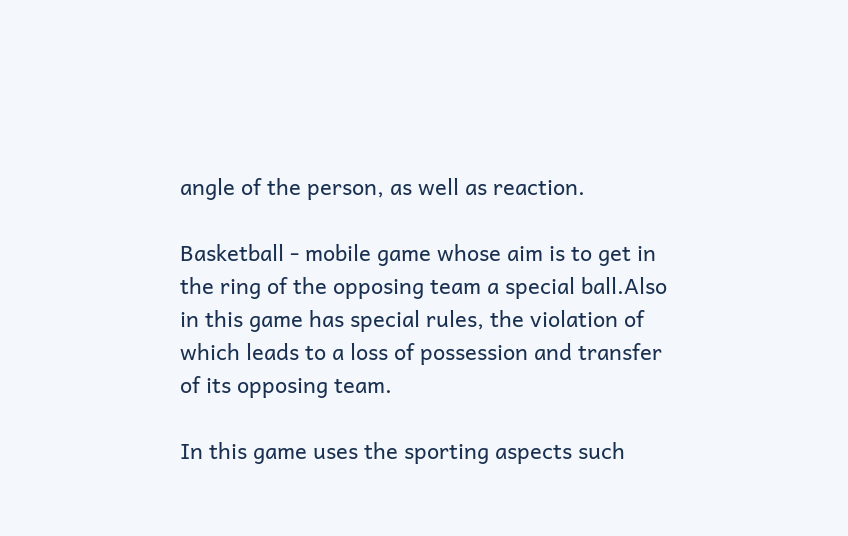angle of the person, as well as reaction.

Basketball - mobile game whose aim is to get in the ring of the opposing team a special ball.Also in this game has special rules, the violation of which leads to a loss of possession and transfer of its opposing team.

In this game uses the sporting aspects such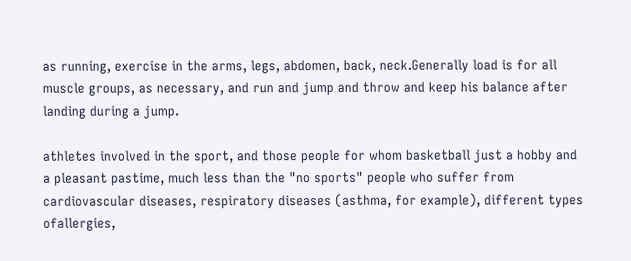as running, exercise in the arms, legs, abdomen, back, neck.Generally load is for all muscle groups, as necessary, and run and jump and throw and keep his balance after landing during a jump.

athletes involved in the sport, and those people for whom basketball just a hobby and a pleasant pastime, much less than the "no sports" people who suffer from cardiovascular diseases, respiratory diseases (asthma, for example), different types ofallergies,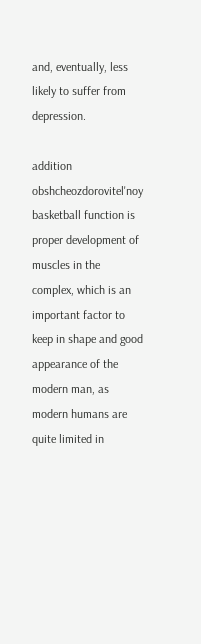and, eventually, less likely to suffer from depression.

addition obshcheozdorovitel'noy basketball function is proper development of muscles in the complex, which is an important factor to keep in shape and good appearance of the modern man, as modern humans are quite limited in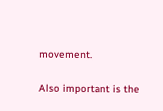movement.

Also important is the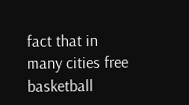fact that in many cities free basketball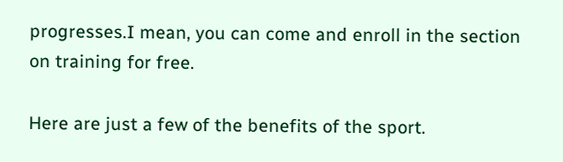progresses.I mean, you can come and enroll in the section on training for free.

Here are just a few of the benefits of the sport.